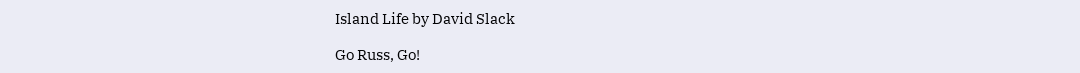Island Life by David Slack

Go Russ, Go!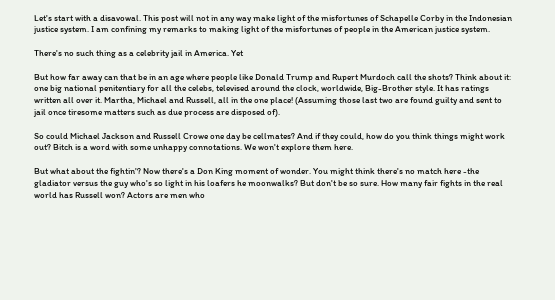Let's start with a disavowal. This post will not in any way make light of the misfortunes of Schapelle Corby in the Indonesian justice system. I am confining my remarks to making light of the misfortunes of people in the American justice system.

There's no such thing as a celebrity jail in America. Yet

But how far away can that be in an age where people like Donald Trump and Rupert Murdoch call the shots? Think about it: one big national penitentiary for all the celebs, televised around the clock, worldwide, Big-Brother style. It has ratings written all over it. Martha, Michael and Russell, all in the one place! (Assuming those last two are found guilty and sent to jail once tiresome matters such as due process are disposed of).

So could Michael Jackson and Russell Crowe one day be cellmates? And if they could, how do you think things might work out? Bitch is a word with some unhappy connotations. We won't explore them here.

But what about the fightin'? Now there's a Don King moment of wonder. You might think there's no match here -the gladiator versus the guy who's so light in his loafers he moonwalks? But don't be so sure. How many fair fights in the real world has Russell won? Actors are men who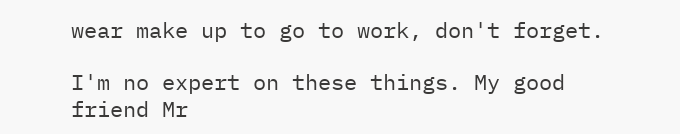wear make up to go to work, don't forget.

I'm no expert on these things. My good friend Mr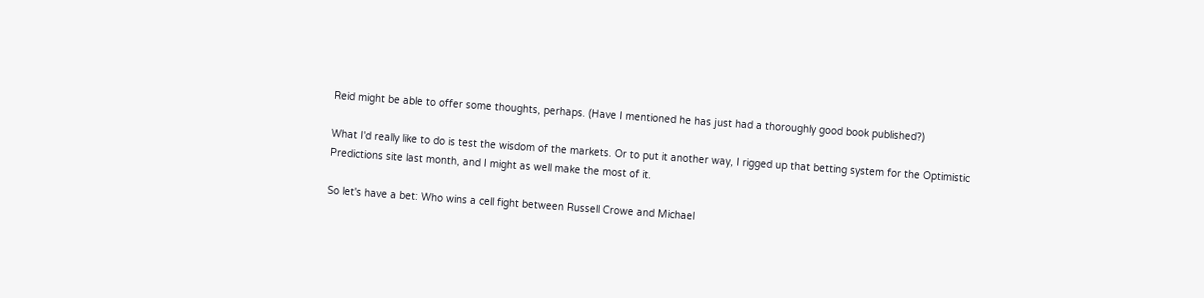Reid might be able to offer some thoughts, perhaps. (Have I mentioned he has just had a thoroughly good book published?)

What I'd really like to do is test the wisdom of the markets. Or to put it another way, I rigged up that betting system for the Optimistic Predictions site last month, and I might as well make the most of it.

So let's have a bet: Who wins a cell fight between Russell Crowe and Michael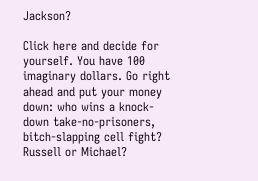Jackson?

Click here and decide for yourself. You have 100 imaginary dollars. Go right ahead and put your money down: who wins a knock-down take-no-prisoners, bitch-slapping cell fight? Russell or Michael?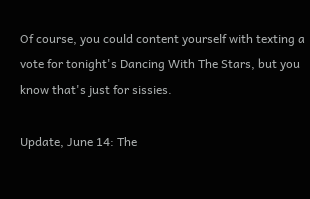Of course, you could content yourself with texting a vote for tonight's Dancing With The Stars, but you know that's just for sissies.

Update, June 14: The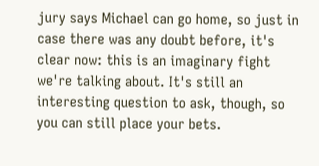jury says Michael can go home, so just in case there was any doubt before, it's clear now: this is an imaginary fight we're talking about. It's still an interesting question to ask, though, so you can still place your bets.